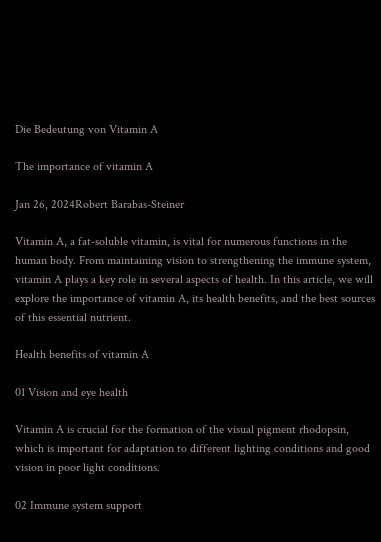Die Bedeutung von Vitamin A

The importance of vitamin A

Jan 26, 2024Robert Barabas-Steiner

Vitamin A, a fat-soluble vitamin, is vital for numerous functions in the human body. From maintaining vision to strengthening the immune system, vitamin A plays a key role in several aspects of health. In this article, we will explore the importance of vitamin A, its health benefits, and the best sources of this essential nutrient.

Health benefits of vitamin A

01 Vision and eye health

Vitamin A is crucial for the formation of the visual pigment rhodopsin, which is important for adaptation to different lighting conditions and good vision in poor light conditions.

02 Immune system support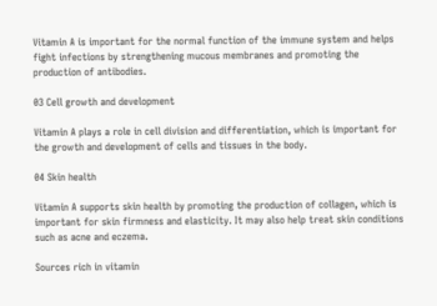Vitamin A is important for the normal function of the immune system and helps fight infections by strengthening mucous membranes and promoting the production of antibodies.

03 Cell growth and development

Vitamin A plays a role in cell division and differentiation, which is important for the growth and development of cells and tissues in the body.

04 Skin health

Vitamin A supports skin health by promoting the production of collagen, which is important for skin firmness and elasticity. It may also help treat skin conditions such as acne and eczema.

Sources rich in vitamin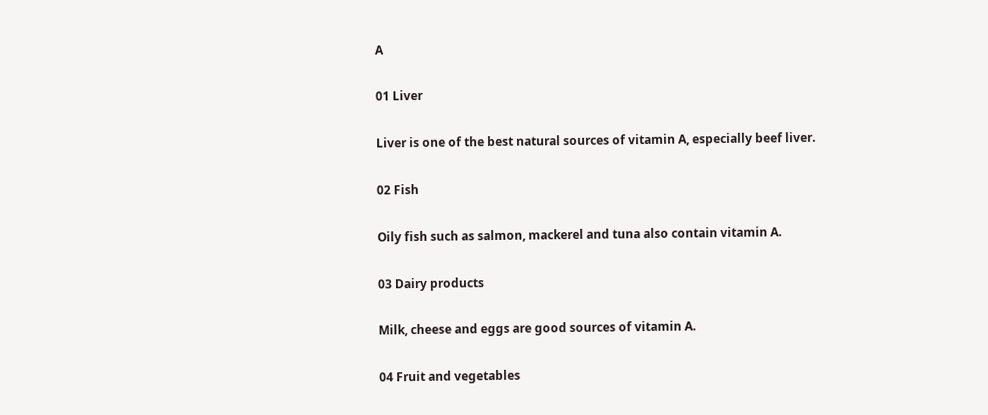A

01 Liver

Liver is one of the best natural sources of vitamin A, especially beef liver.

02 Fish

Oily fish such as salmon, mackerel and tuna also contain vitamin A.

03 Dairy products

Milk, cheese and eggs are good sources of vitamin A.

04 Fruit and vegetables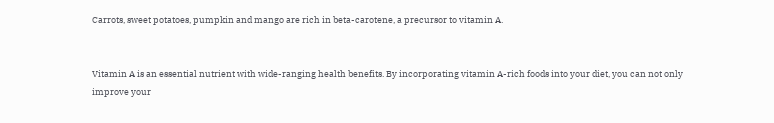Carrots, sweet potatoes, pumpkin and mango are rich in beta-carotene, a precursor to vitamin A.


Vitamin A is an essential nutrient with wide-ranging health benefits. By incorporating vitamin A-rich foods into your diet, you can not only improve your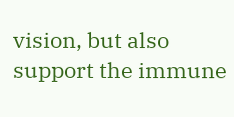vision, but also support the immune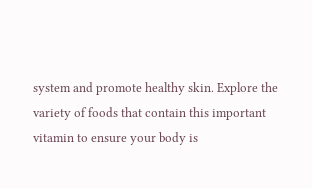system and promote healthy skin. Explore the variety of foods that contain this important vitamin to ensure your body is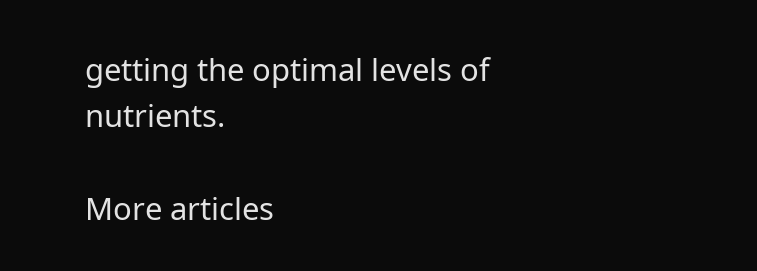getting the optimal levels of nutrients.

More articles